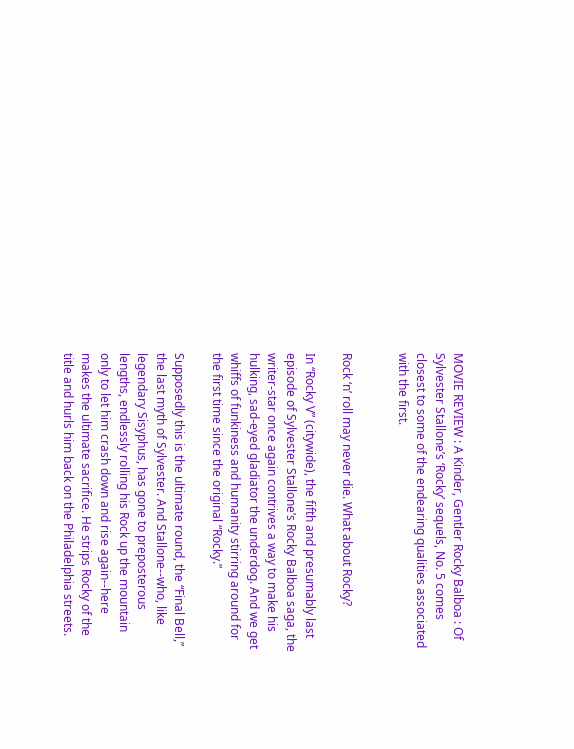MOVIE REVIEW : A Kinder, Gentler Rocky Balboa : Of Sylvester Stallone’s ‘Rocky’ sequels, No. 5 comes closest to some of the endearing qualities associated with the first.


Rock ‘n’ roll may never die. What about Rocky?

In “Rocky V” (citywide), the fifth and presumably last episode of Sylvester Stallone’s Rocky Balboa saga, the writer-star once again contrives a way to make his hulking, sad-eyed gladiator the underdog. And we get whiffs of funkiness and humanity stirring around for the first time since the original “Rocky.”

Supposedly this is the ultimate round, the “Final Bell,” the last myth of Sylvester. And Stallone--who, like legendary Sisyphus, has gone to preposterous lengths, endlessly rolling his Rock up the mountain only to let him crash down and rise again--here makes the ultimate sacrifice. He strips Rocky of the title and hurls him back on the Philadelphia streets.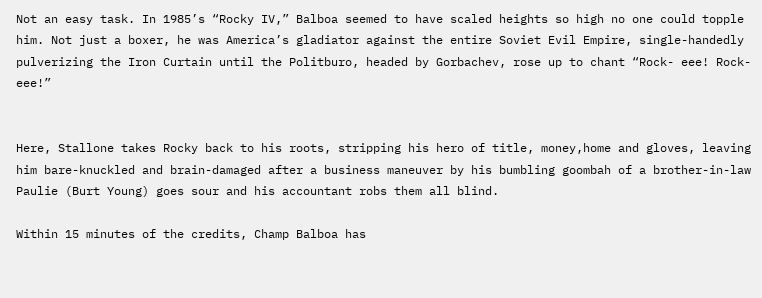Not an easy task. In 1985’s “Rocky IV,” Balboa seemed to have scaled heights so high no one could topple him. Not just a boxer, he was America’s gladiator against the entire Soviet Evil Empire, single-handedly pulverizing the Iron Curtain until the Politburo, headed by Gorbachev, rose up to chant “Rock- eee! Rock- eee!”


Here, Stallone takes Rocky back to his roots, stripping his hero of title, money,home and gloves, leaving him bare-knuckled and brain-damaged after a business maneuver by his bumbling goombah of a brother-in-law Paulie (Burt Young) goes sour and his accountant robs them all blind.

Within 15 minutes of the credits, Champ Balboa has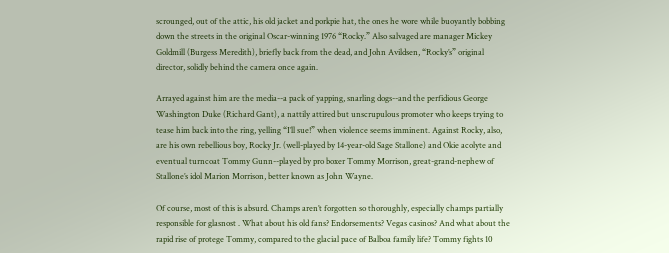scrounged, out of the attic, his old jacket and porkpie hat, the ones he wore while buoyantly bobbing down the streets in the original Oscar-winning 1976 “Rocky.” Also salvaged are manager Mickey Goldmill (Burgess Meredith), briefly back from the dead, and John Avildsen, “Rocky’s” original director, solidly behind the camera once again.

Arrayed against him are the media--a pack of yapping, snarling dogs--and the perfidious George Washington Duke (Richard Gant), a nattily attired but unscrupulous promoter who keeps trying to tease him back into the ring, yelling “I’ll sue!” when violence seems imminent. Against Rocky, also, are his own rebellious boy, Rocky Jr. (well-played by 14-year-old Sage Stallone) and Okie acolyte and eventual turncoat Tommy Gunn--played by pro boxer Tommy Morrison, great-grand-nephew of Stallone’s idol Marion Morrison, better known as John Wayne.

Of course, most of this is absurd. Champs aren’t forgotten so thoroughly, especially champs partially responsible for glasnost . What about his old fans? Endorsements? Vegas casinos? And what about the rapid rise of protege Tommy, compared to the glacial pace of Balboa family life? Tommy fights 10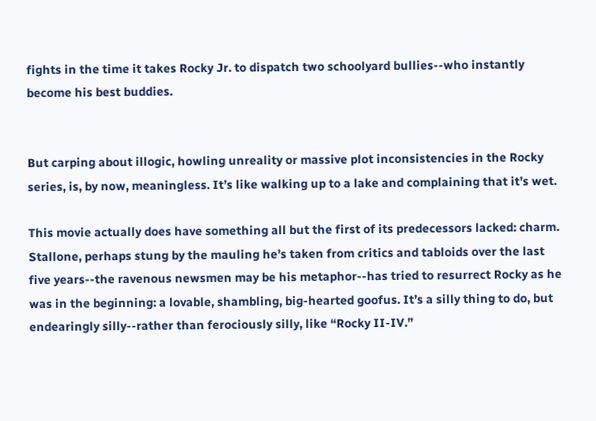fights in the time it takes Rocky Jr. to dispatch two schoolyard bullies--who instantly become his best buddies.


But carping about illogic, howling unreality or massive plot inconsistencies in the Rocky series, is, by now, meaningless. It’s like walking up to a lake and complaining that it’s wet.

This movie actually does have something all but the first of its predecessors lacked: charm. Stallone, perhaps stung by the mauling he’s taken from critics and tabloids over the last five years--the ravenous newsmen may be his metaphor--has tried to resurrect Rocky as he was in the beginning: a lovable, shambling, big-hearted goofus. It’s a silly thing to do, but endearingly silly--rather than ferociously silly, like “Rocky II-IV.”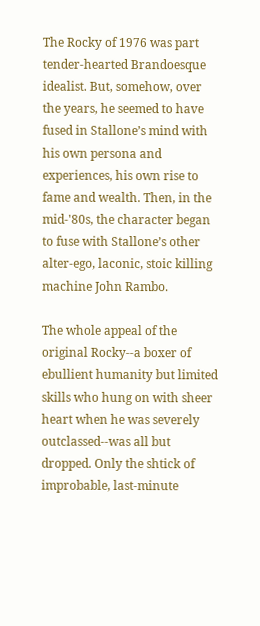The Rocky of 1976 was part tender-hearted Brandoesque idealist. But, somehow, over the years, he seemed to have fused in Stallone’s mind with his own persona and experiences, his own rise to fame and wealth. Then, in the mid-'80s, the character began to fuse with Stallone’s other alter-ego, laconic, stoic killing machine John Rambo.

The whole appeal of the original Rocky--a boxer of ebullient humanity but limited skills who hung on with sheer heart when he was severely outclassed--was all but dropped. Only the shtick of improbable, last-minute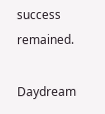success remained.

Daydream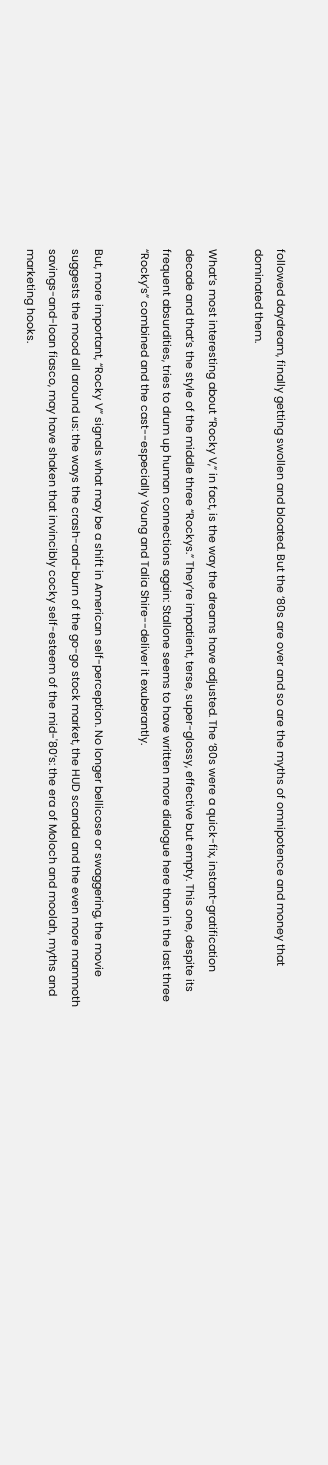followed daydream, finally getting swollen and bloated. But the ‘80s are over and so are the myths of omnipotence and money that dominated them.

What’s most interesting about “Rocky V,” in fact, is the way the dreams have adjusted. The ‘80s were a quick-fix, instant-gratification decade and that’s the style of the middle three “Rockys.” They’re impatient, terse, super-glossy, effective but empty. This one, despite its frequent absurdities, tries to drum up human connections again: Stallone seems to have written more dialogue here than in the last three “Rocky’s” combined and the cast--especially Young and Talia Shire--deliver it exuberantly.

But, more important, “Rocky V” signals what may be a shift in American self-perception. No longer bellicose or swaggering, the movie suggests the mood all around us: the ways the crash-and-burn of the go-go stock market, the HUD scandal and the even more mammoth savings-and-loan fiasco, may have shaken that invincibly cocky self-esteem of the mid-'80’s: the era of Moloch and moolah, myths and marketing hooks.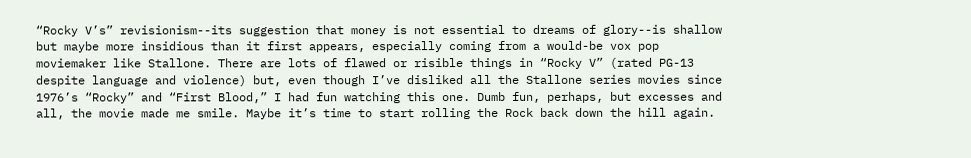“Rocky V’s” revisionism--its suggestion that money is not essential to dreams of glory--is shallow but maybe more insidious than it first appears, especially coming from a would-be vox pop moviemaker like Stallone. There are lots of flawed or risible things in “Rocky V” (rated PG-13 despite language and violence) but, even though I’ve disliked all the Stallone series movies since 1976’s “Rocky” and “First Blood,” I had fun watching this one. Dumb fun, perhaps, but excesses and all, the movie made me smile. Maybe it’s time to start rolling the Rock back down the hill again.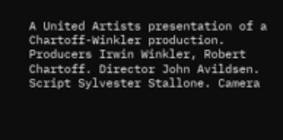A United Artists presentation of a Chartoff-Winkler production. Producers Irwin Winkler, Robert Chartoff. Director John Avildsen. Script Sylvester Stallone. Camera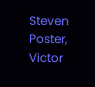Steven Poster, Victor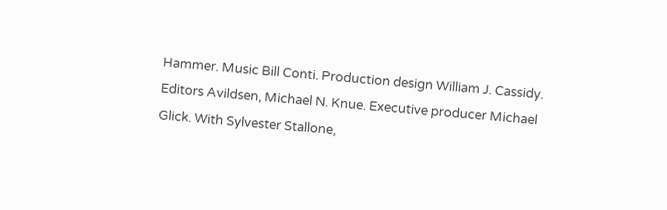Hammer. Music Bill Conti. Production design William J. Cassidy. Editors Avildsen, Michael N. Knue. Executive producer Michael Glick. With Sylvester Stallone,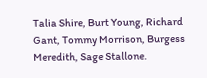Talia Shire, Burt Young, Richard Gant, Tommy Morrison, Burgess Meredith, Sage Stallone.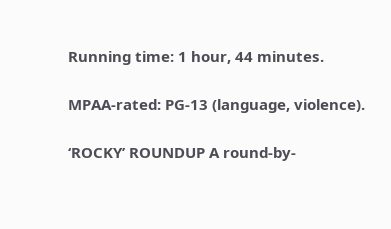Running time: 1 hour, 44 minutes.

MPAA-rated: PG-13 (language, violence).

‘ROCKY’ ROUNDUP A round-by-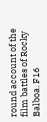round account of the film battles of Rocky Balboa. F16